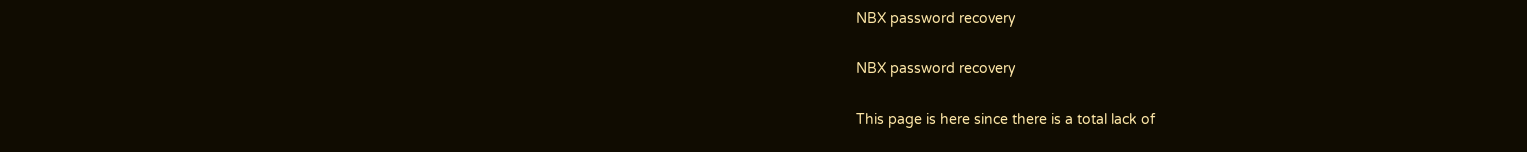NBX password recovery

NBX password recovery

This page is here since there is a total lack of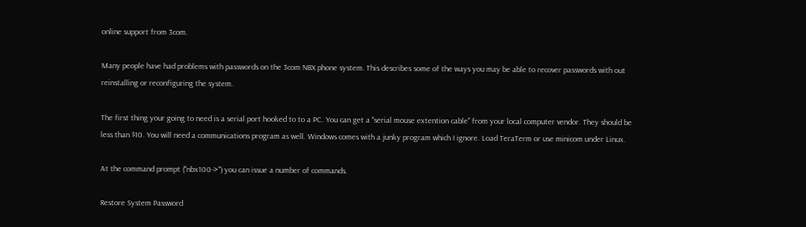online support from 3com.

Many people have had problems with passwords on the 3com NBX phone system. This describes some of the ways you may be able to recover passwords with out reinstalling or reconfiguring the system.

The first thing your going to need is a serial port hooked to to a PC. You can get a "serial mouse extention cable" from your local computer vendor. They should be less than $10. You will need a communications program as well. Windows comes with a junky program which I ignore. Load TeraTerm or use minicom under Linux.

At the command prompt ("nbx100->") you can issue a number of commands.

Restore System Password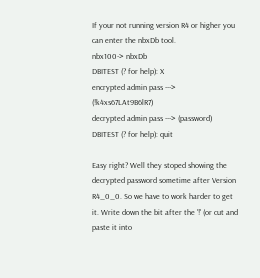If your not running version R4 or higher you can enter the nbxDb tool.
nbx100-> nbxDb
DBITEST (? for help): X
encrypted admin pass ---> (!k4xs67LAt9B6lR7)
decrypted admin pass ---> (password)
DBITEST (? for help): quit

Easy right? Well they stoped showing the decrypted password sometime after Version R4_0_0. So we have to work harder to get it. Write down the bit after the '!' (or cut and paste it into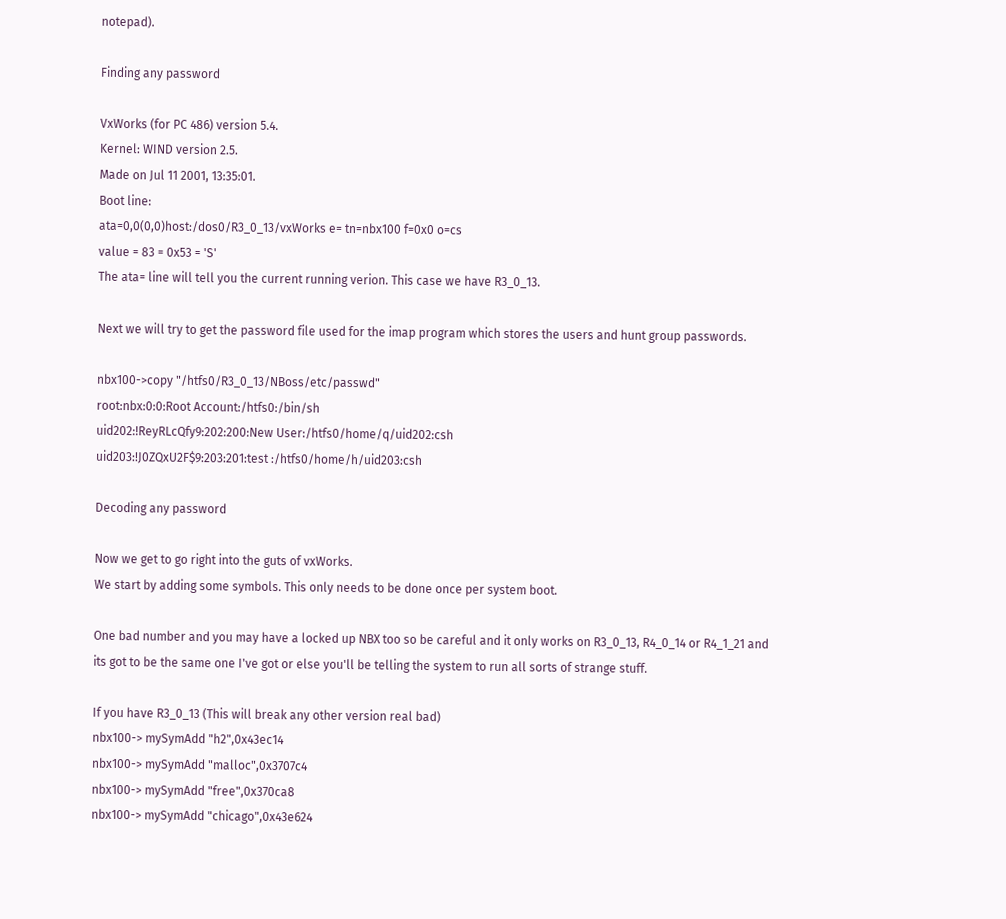notepad).

Finding any password

VxWorks (for PC 486) version 5.4.
Kernel: WIND version 2.5.
Made on Jul 11 2001, 13:35:01.
Boot line:
ata=0,0(0,0)host:/dos0/R3_0_13/vxWorks e= tn=nbx100 f=0x0 o=cs
value = 83 = 0x53 = 'S'
The ata= line will tell you the current running verion. This case we have R3_0_13.

Next we will try to get the password file used for the imap program which stores the users and hunt group passwords.

nbx100->copy "/htfs0/R3_0_13/NBoss/etc/passwd"
root:nbx:0:0:Root Account:/htfs0:/bin/sh
uid202:!ReyRLcQfy9:202:200:New User:/htfs0/home/q/uid202:csh
uid203:!J0ZQxU2F$9:203:201:test :/htfs0/home/h/uid203:csh

Decoding any password

Now we get to go right into the guts of vxWorks.
We start by adding some symbols. This only needs to be done once per system boot.

One bad number and you may have a locked up NBX too so be careful and it only works on R3_0_13, R4_0_14 or R4_1_21 and its got to be the same one I've got or else you'll be telling the system to run all sorts of strange stuff.

If you have R3_0_13 (This will break any other version real bad)
nbx100-> mySymAdd "h2",0x43ec14
nbx100-> mySymAdd "malloc",0x3707c4
nbx100-> mySymAdd "free",0x370ca8
nbx100-> mySymAdd "chicago",0x43e624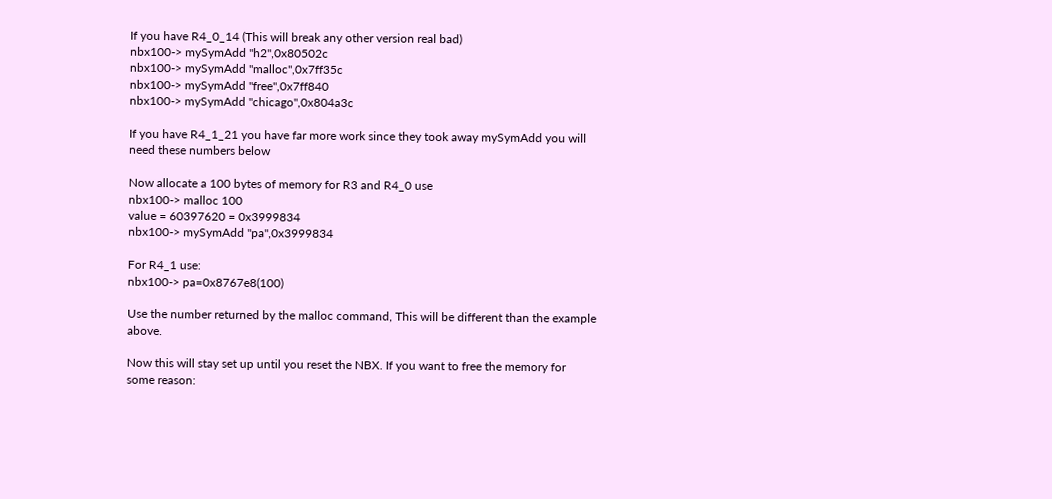If you have R4_0_14 (This will break any other version real bad)
nbx100-> mySymAdd "h2",0x80502c
nbx100-> mySymAdd "malloc",0x7ff35c
nbx100-> mySymAdd "free",0x7ff840
nbx100-> mySymAdd "chicago",0x804a3c

If you have R4_1_21 you have far more work since they took away mySymAdd you will need these numbers below

Now allocate a 100 bytes of memory for R3 and R4_0 use
nbx100-> malloc 100
value = 60397620 = 0x3999834
nbx100-> mySymAdd "pa",0x3999834

For R4_1 use:
nbx100-> pa=0x8767e8(100)

Use the number returned by the malloc command, This will be different than the example above.

Now this will stay set up until you reset the NBX. If you want to free the memory for some reason: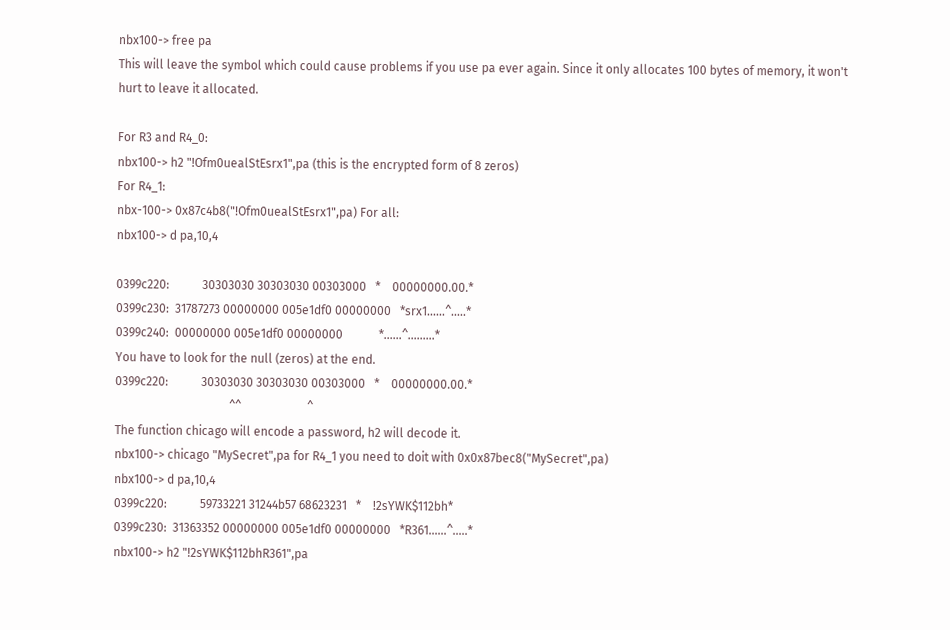nbx100-> free pa
This will leave the symbol which could cause problems if you use pa ever again. Since it only allocates 100 bytes of memory, it won't hurt to leave it allocated.

For R3 and R4_0:
nbx100-> h2 "!Ofm0uealStEsrx1",pa (this is the encrypted form of 8 zeros)
For R4_1:
nbx-100-> 0x87c4b8("!Ofm0uealStEsrx1",pa) For all:
nbx100-> d pa,10,4

0399c220:           30303030 30303030 00303000   *    00000000.00.*
0399c230:  31787273 00000000 005e1df0 00000000   *srx1......^.....*
0399c240:  00000000 005e1df0 00000000            *......^.........*
You have to look for the null (zeros) at the end.
0399c220:           30303030 30303030 00303000   *    00000000.00.*
                                      ^^                      ^
The function chicago will encode a password, h2 will decode it.
nbx100-> chicago "MySecret",pa for R4_1 you need to doit with 0x0x87bec8("MySecret",pa)
nbx100-> d pa,10,4
0399c220:           59733221 31244b57 68623231   *    !2sYWK$112bh*
0399c230:  31363352 00000000 005e1df0 00000000   *R361......^.....*
nbx100-> h2 "!2sYWK$112bhR361",pa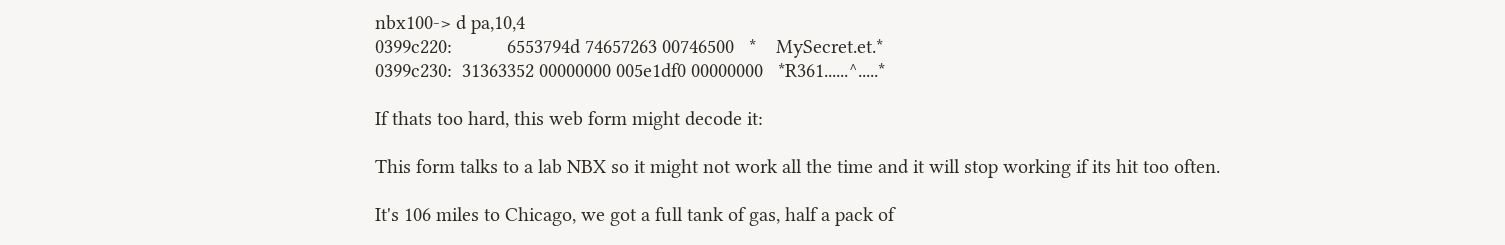nbx100-> d pa,10,4
0399c220:           6553794d 74657263 00746500   *    MySecret.et.*
0399c230:  31363352 00000000 005e1df0 00000000   *R361......^.....*

If thats too hard, this web form might decode it:

This form talks to a lab NBX so it might not work all the time and it will stop working if its hit too often.

It's 106 miles to Chicago, we got a full tank of gas, half a pack of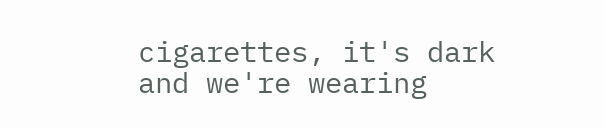cigarettes, it's dark and we're wearing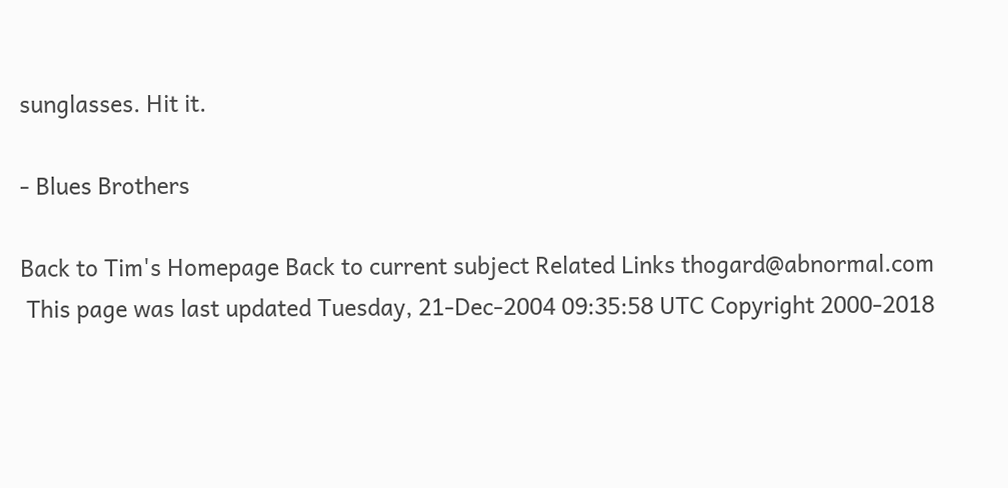sunglasses. Hit it.

- Blues Brothers

Back to Tim's Homepage Back to current subject Related Links thogard@abnormal.com
 This page was last updated Tuesday, 21-Dec-2004 09:35:58 UTC Copyright 2000-2018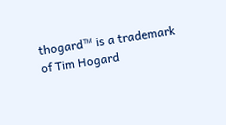thogard™ is a trademark of Tim Hogard